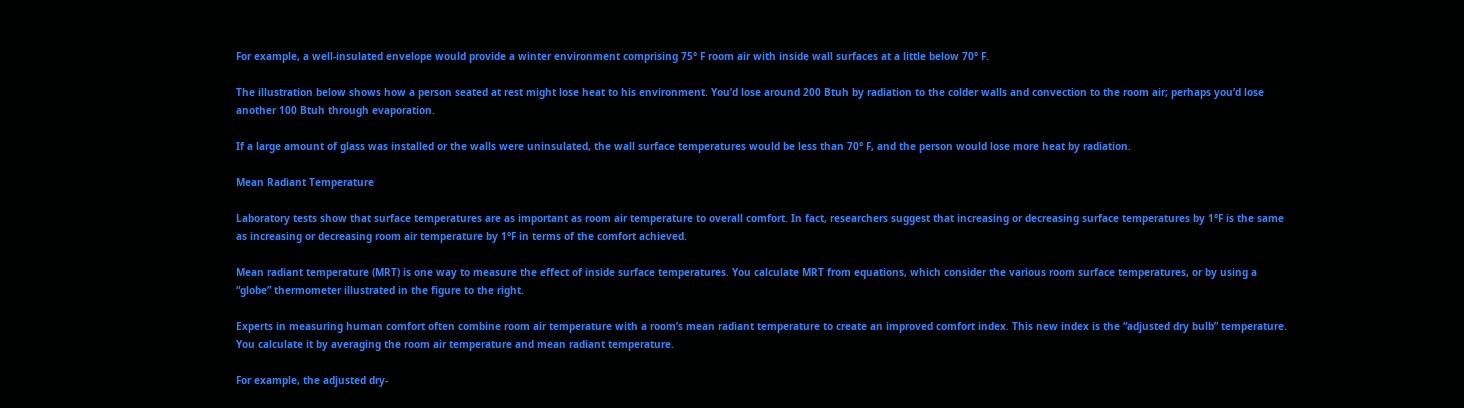For example, a well-insulated envelope would provide a winter environment comprising 75° F room air with inside wall surfaces at a little below 70° F.

The illustration below shows how a person seated at rest might lose heat to his environment. You’d lose around 200 Btuh by radiation to the colder walls and convection to the room air; perhaps you’d lose another 100 Btuh through evaporation.

If a large amount of glass was installed or the walls were uninsulated, the wall surface temperatures would be less than 70° F, and the person would lose more heat by radiation.

Mean Radiant Temperature

Laboratory tests show that surface temperatures are as important as room air temperature to overall comfort. In fact, researchers suggest that increasing or decreasing surface temperatures by 1°F is the same as increasing or decreasing room air temperature by 1°F in terms of the comfort achieved.

Mean radiant temperature (MRT) is one way to measure the effect of inside surface temperatures. You calculate MRT from equations, which consider the various room surface temperatures, or by using a “globe” thermometer illustrated in the figure to the right.

Experts in measuring human comfort often combine room air temperature with a room’s mean radiant temperature to create an improved comfort index. This new index is the “adjusted dry bulb” temperature. You calculate it by averaging the room air temperature and mean radiant temperature.

For example, the adjusted dry-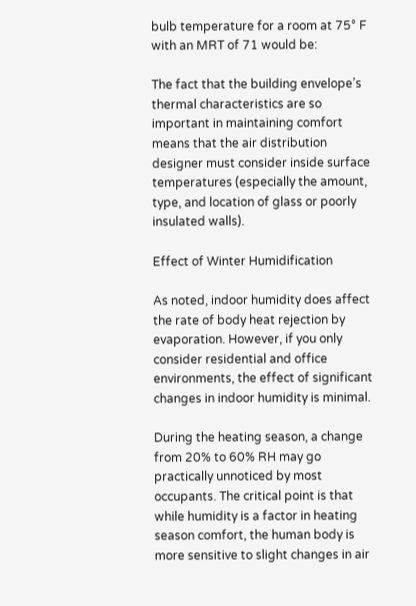bulb temperature for a room at 75° F with an MRT of 71 would be:

The fact that the building envelope’s thermal characteristics are so important in maintaining comfort means that the air distribution designer must consider inside surface temperatures (especially the amount, type, and location of glass or poorly insulated walls).

Effect of Winter Humidification

As noted, indoor humidity does affect the rate of body heat rejection by evaporation. However, if you only consider residential and office environments, the effect of significant changes in indoor humidity is minimal.

During the heating season, a change from 20% to 60% RH may go practically unnoticed by most occupants. The critical point is that while humidity is a factor in heating season comfort, the human body is more sensitive to slight changes in air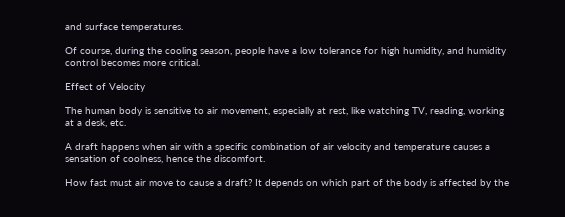and surface temperatures.

Of course, during the cooling season, people have a low tolerance for high humidity, and humidity control becomes more critical.

Effect of Velocity

The human body is sensitive to air movement, especially at rest, like watching TV, reading, working at a desk, etc.

A draft happens when air with a specific combination of air velocity and temperature causes a sensation of coolness, hence the discomfort.

How fast must air move to cause a draft? It depends on which part of the body is affected by the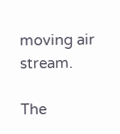moving air stream.

The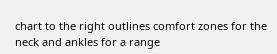chart to the right outlines comfort zones for the neck and ankles for a range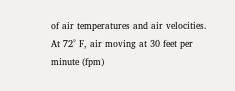of air temperatures and air velocities. At 72° F, air moving at 30 feet per minute (fpm)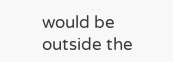would be outside the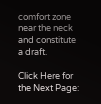comfort zone near the neck and constitute a draft.

Click Here for the Next Page: